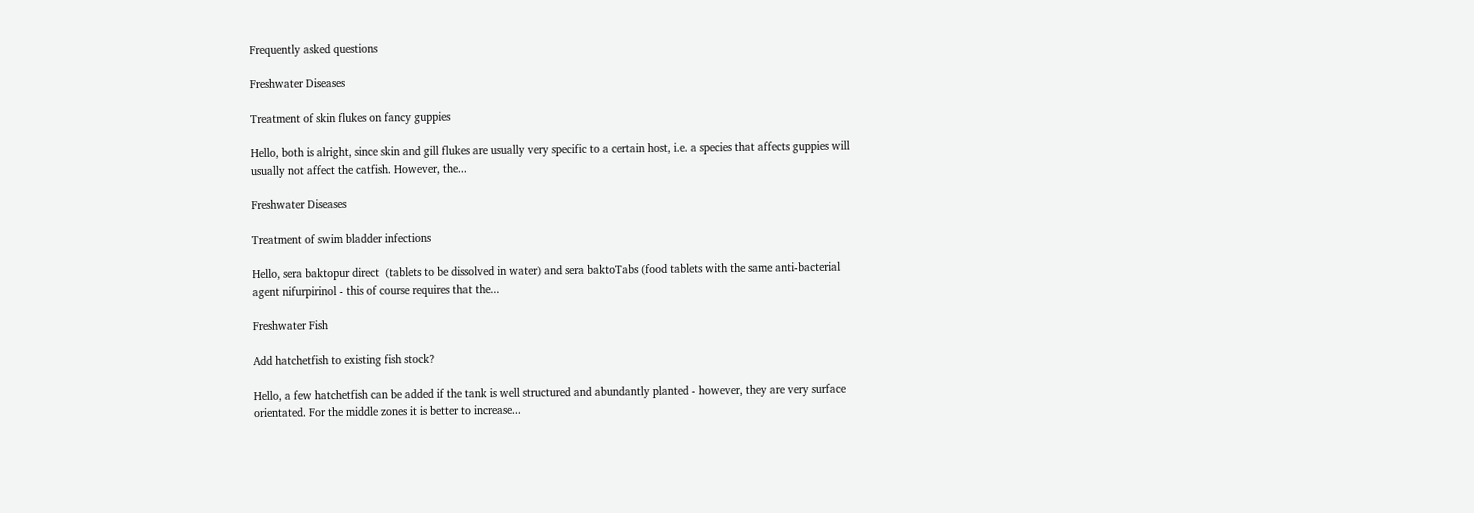Frequently asked questions

Freshwater Diseases

Treatment of skin flukes on fancy guppies

Hello, both is alright, since skin and gill flukes are usually very specific to a certain host, i.e. a species that affects guppies will usually not affect the catfish. However, the...

Freshwater Diseases

Treatment of swim bladder infections

Hello, sera baktopur direct  (tablets to be dissolved in water) and sera baktoTabs (food tablets with the same anti-bacterial agent nifurpirinol - this of course requires that the...

Freshwater Fish

Add hatchetfish to existing fish stock?

Hello, a few hatchetfish can be added if the tank is well structured and abundantly planted - however, they are very surface orientated. For the middle zones it is better to increase...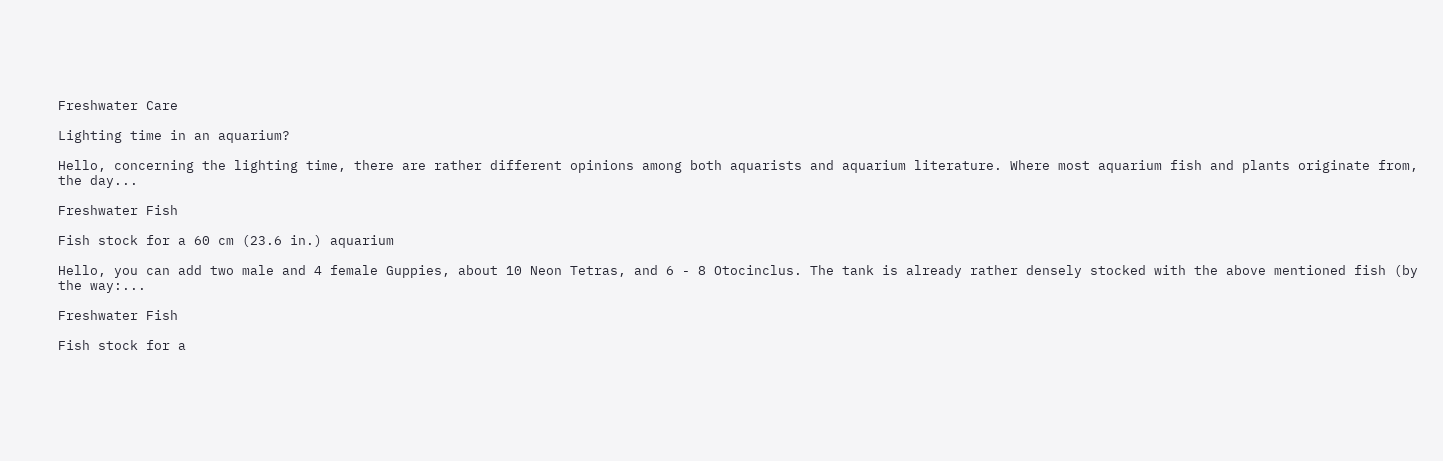Freshwater Care

Lighting time in an aquarium?

Hello, concerning the lighting time, there are rather different opinions among both aquarists and aquarium literature. Where most aquarium fish and plants originate from, the day...

Freshwater Fish

Fish stock for a 60 cm (23.6 in.) aquarium

Hello, you can add two male and 4 female Guppies, about 10 Neon Tetras, and 6 - 8 Otocinclus. The tank is already rather densely stocked with the above mentioned fish (by the way:...

Freshwater Fish

Fish stock for a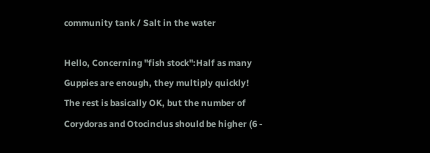community tank / Salt in the water

Hello, Concerning "fish stock":Half as many Guppies are enough, they multiply quickly! The rest is basically OK, but the number of Corydoras and Otocinclus should be higher (6 -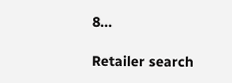8...

Retailer search